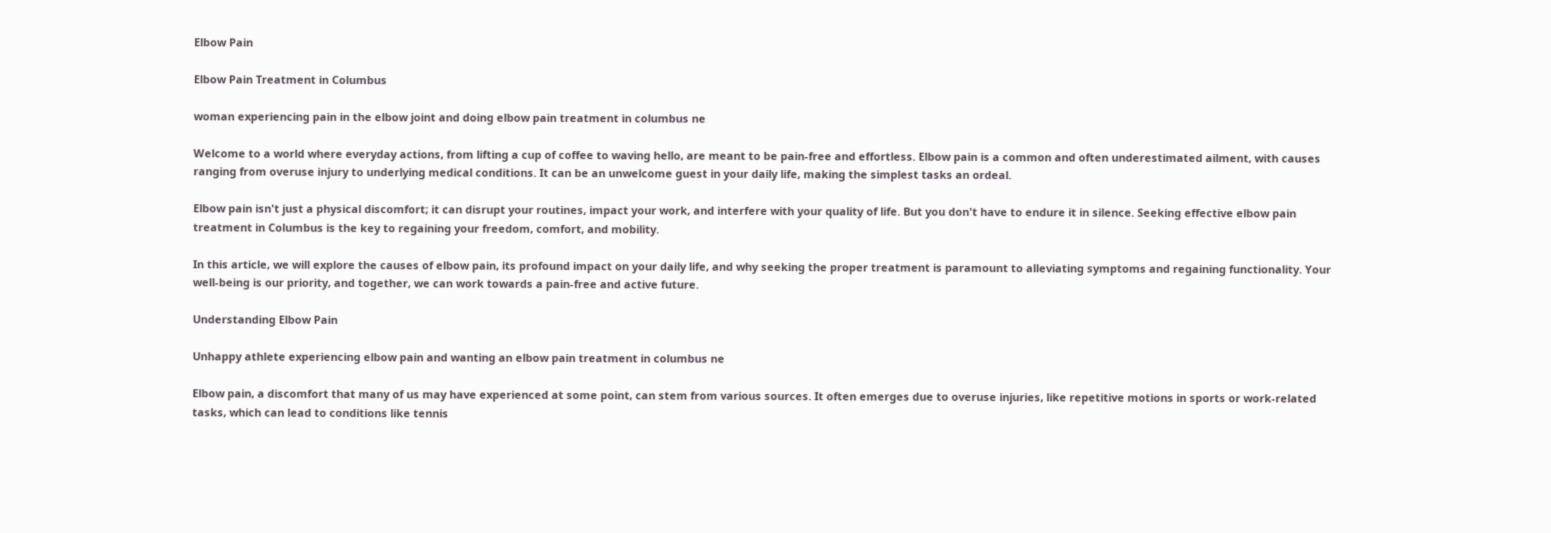Elbow Pain

Elbow Pain Treatment in Columbus

woman experiencing pain in the elbow joint and doing elbow pain treatment in columbus ne

Welcome to a world where everyday actions, from lifting a cup of coffee to waving hello, are meant to be pain-free and effortless. Elbow pain is a common and often underestimated ailment, with causes ranging from overuse injury to underlying medical conditions. It can be an unwelcome guest in your daily life, making the simplest tasks an ordeal.

Elbow pain isn't just a physical discomfort; it can disrupt your routines, impact your work, and interfere with your quality of life. But you don't have to endure it in silence. Seeking effective elbow pain treatment in Columbus is the key to regaining your freedom, comfort, and mobility.

In this article, we will explore the causes of elbow pain, its profound impact on your daily life, and why seeking the proper treatment is paramount to alleviating symptoms and regaining functionality. Your well-being is our priority, and together, we can work towards a pain-free and active future.

Understanding Elbow Pain

Unhappy athlete experiencing elbow pain and wanting an elbow pain treatment in columbus ne

Elbow pain, a discomfort that many of us may have experienced at some point, can stem from various sources. It often emerges due to overuse injuries, like repetitive motions in sports or work-related tasks, which can lead to conditions like tennis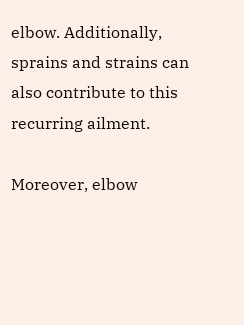elbow. Additionally, sprains and strains can also contribute to this recurring ailment.

Moreover, elbow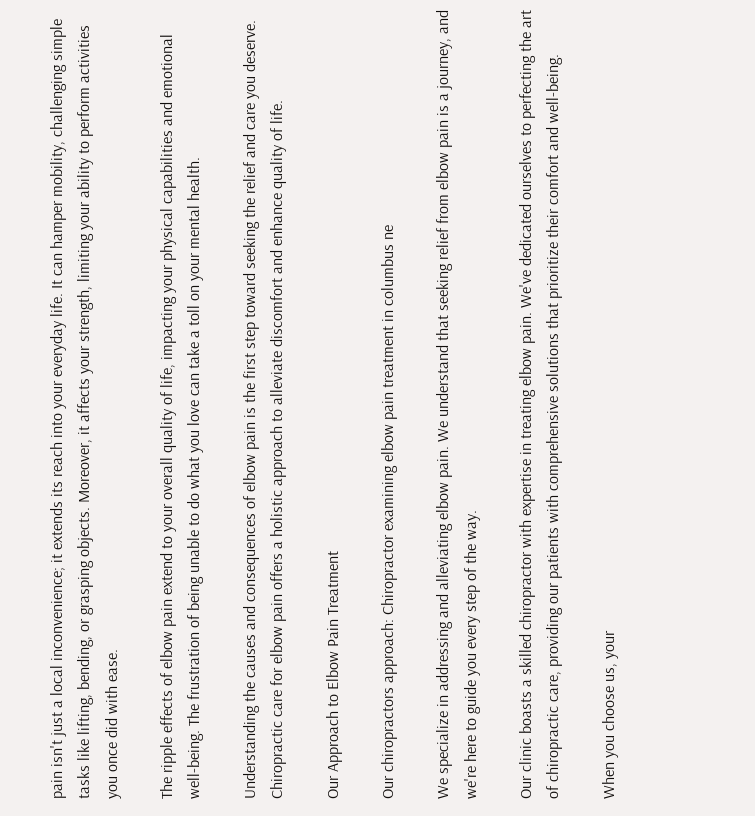pain isn't just a local inconvenience; it extends its reach into your everyday life. It can hamper mobility, challenging simple tasks like lifting, bending, or grasping objects. Moreover, it affects your strength, limiting your ability to perform activities you once did with ease.

The ripple effects of elbow pain extend to your overall quality of life, impacting your physical capabilities and emotional well-being. The frustration of being unable to do what you love can take a toll on your mental health.

Understanding the causes and consequences of elbow pain is the first step toward seeking the relief and care you deserve. Chiropractic care for elbow pain offers a holistic approach to alleviate discomfort and enhance quality of life.

Our Approach to Elbow Pain Treatment

Our chiropractors approach: Chiropractor examining elbow pain treatment in columbus ne

We specialize in addressing and alleviating elbow pain. We understand that seeking relief from elbow pain is a journey, and we're here to guide you every step of the way.

Our clinic boasts a skilled chiropractor with expertise in treating elbow pain. We've dedicated ourselves to perfecting the art of chiropractic care, providing our patients with comprehensive solutions that prioritize their comfort and well-being.

When you choose us, your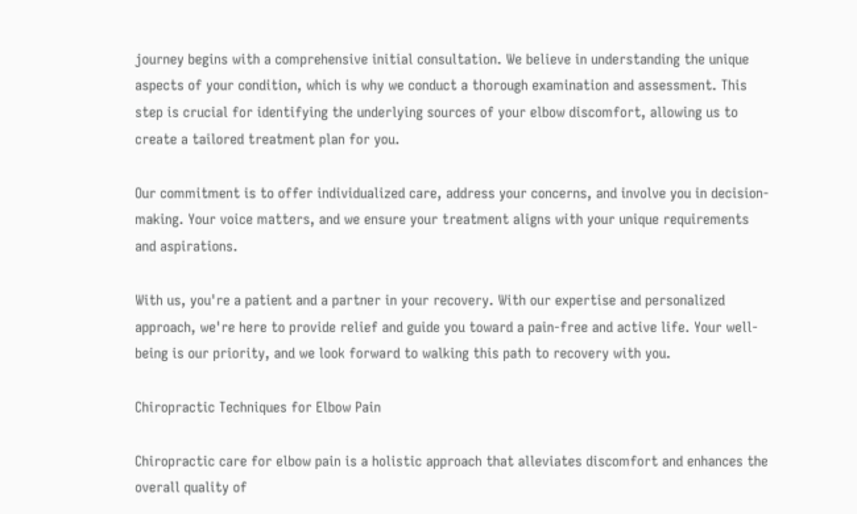journey begins with a comprehensive initial consultation. We believe in understanding the unique aspects of your condition, which is why we conduct a thorough examination and assessment. This step is crucial for identifying the underlying sources of your elbow discomfort, allowing us to create a tailored treatment plan for you.

Our commitment is to offer individualized care, address your concerns, and involve you in decision-making. Your voice matters, and we ensure your treatment aligns with your unique requirements and aspirations.

With us, you're a patient and a partner in your recovery. With our expertise and personalized approach, we're here to provide relief and guide you toward a pain-free and active life. Your well-being is our priority, and we look forward to walking this path to recovery with you.

Chiropractic Techniques for Elbow Pain

Chiropractic care for elbow pain is a holistic approach that alleviates discomfort and enhances the overall quality of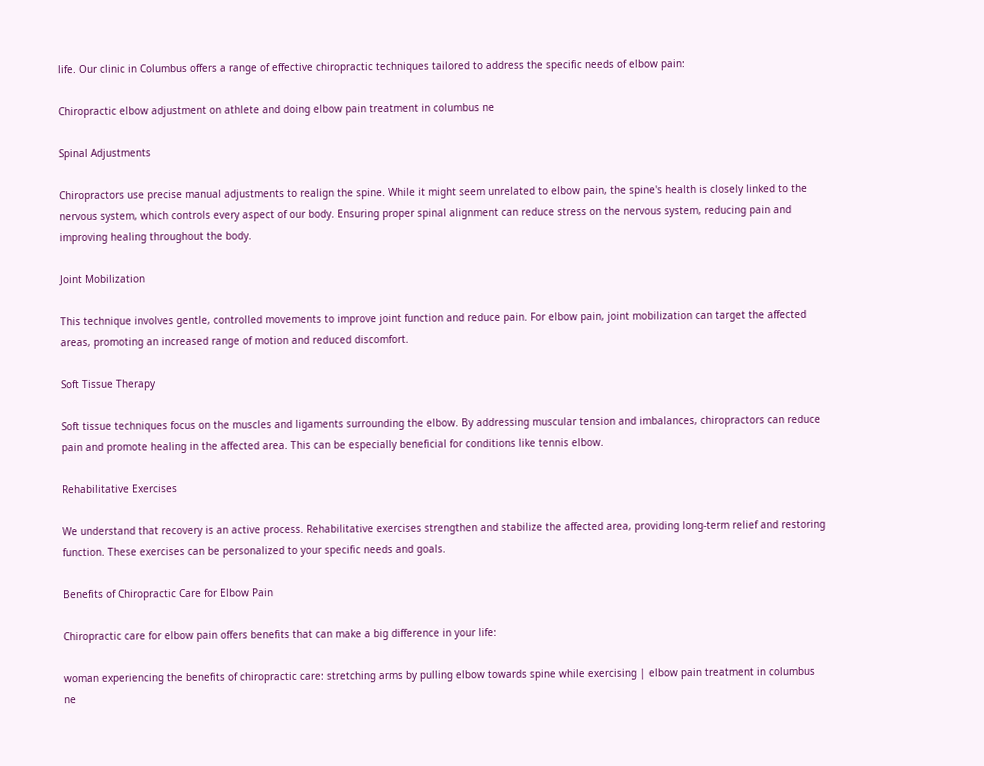life. Our clinic in Columbus offers a range of effective chiropractic techniques tailored to address the specific needs of elbow pain:

Chiropractic elbow adjustment on athlete and doing elbow pain treatment in columbus ne

Spinal Adjustments

Chiropractors use precise manual adjustments to realign the spine. While it might seem unrelated to elbow pain, the spine's health is closely linked to the nervous system, which controls every aspect of our body. Ensuring proper spinal alignment can reduce stress on the nervous system, reducing pain and improving healing throughout the body.

Joint Mobilization

This technique involves gentle, controlled movements to improve joint function and reduce pain. For elbow pain, joint mobilization can target the affected areas, promoting an increased range of motion and reduced discomfort.

Soft Tissue Therapy

Soft tissue techniques focus on the muscles and ligaments surrounding the elbow. By addressing muscular tension and imbalances, chiropractors can reduce pain and promote healing in the affected area. This can be especially beneficial for conditions like tennis elbow.

Rehabilitative Exercises

We understand that recovery is an active process. Rehabilitative exercises strengthen and stabilize the affected area, providing long-term relief and restoring function. These exercises can be personalized to your specific needs and goals.

Benefits of Chiropractic Care for Elbow Pain

Chiropractic care for elbow pain offers benefits that can make a big difference in your life:

woman experiencing the benefits of chiropractic care: stretching arms by pulling elbow towards spine while exercising | elbow pain treatment in columbus ne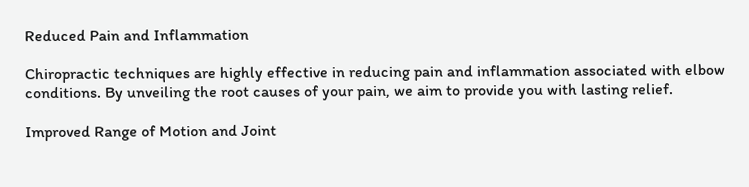Reduced Pain and Inflammation

Chiropractic techniques are highly effective in reducing pain and inflammation associated with elbow conditions. By unveiling the root causes of your pain, we aim to provide you with lasting relief.

Improved Range of Motion and Joint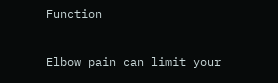Function

Elbow pain can limit your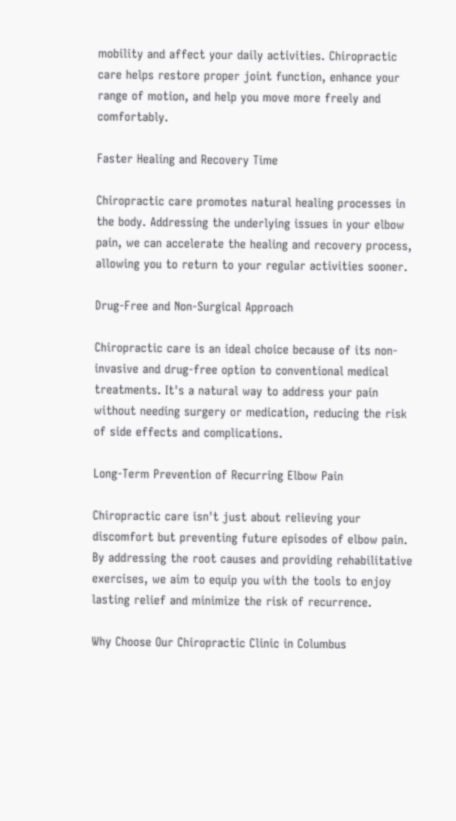mobility and affect your daily activities. Chiropractic care helps restore proper joint function, enhance your range of motion, and help you move more freely and comfortably.

Faster Healing and Recovery Time

Chiropractic care promotes natural healing processes in the body. Addressing the underlying issues in your elbow pain, we can accelerate the healing and recovery process, allowing you to return to your regular activities sooner.

Drug-Free and Non-Surgical Approach

Chiropractic care is an ideal choice because of its non-invasive and drug-free option to conventional medical treatments. It's a natural way to address your pain without needing surgery or medication, reducing the risk of side effects and complications.

Long-Term Prevention of Recurring Elbow Pain

Chiropractic care isn't just about relieving your discomfort but preventing future episodes of elbow pain. By addressing the root causes and providing rehabilitative exercises, we aim to equip you with the tools to enjoy lasting relief and minimize the risk of recurrence.

Why Choose Our Chiropractic Clinic in Columbus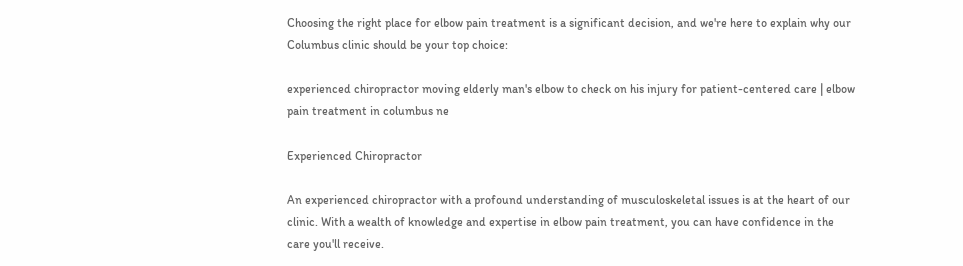Choosing the right place for elbow pain treatment is a significant decision, and we're here to explain why our Columbus clinic should be your top choice:

experienced chiropractor moving elderly man's elbow to check on his injury for patient-centered care | elbow pain treatment in columbus ne

Experienced Chiropractor

An experienced chiropractor with a profound understanding of musculoskeletal issues is at the heart of our clinic. With a wealth of knowledge and expertise in elbow pain treatment, you can have confidence in the care you'll receive.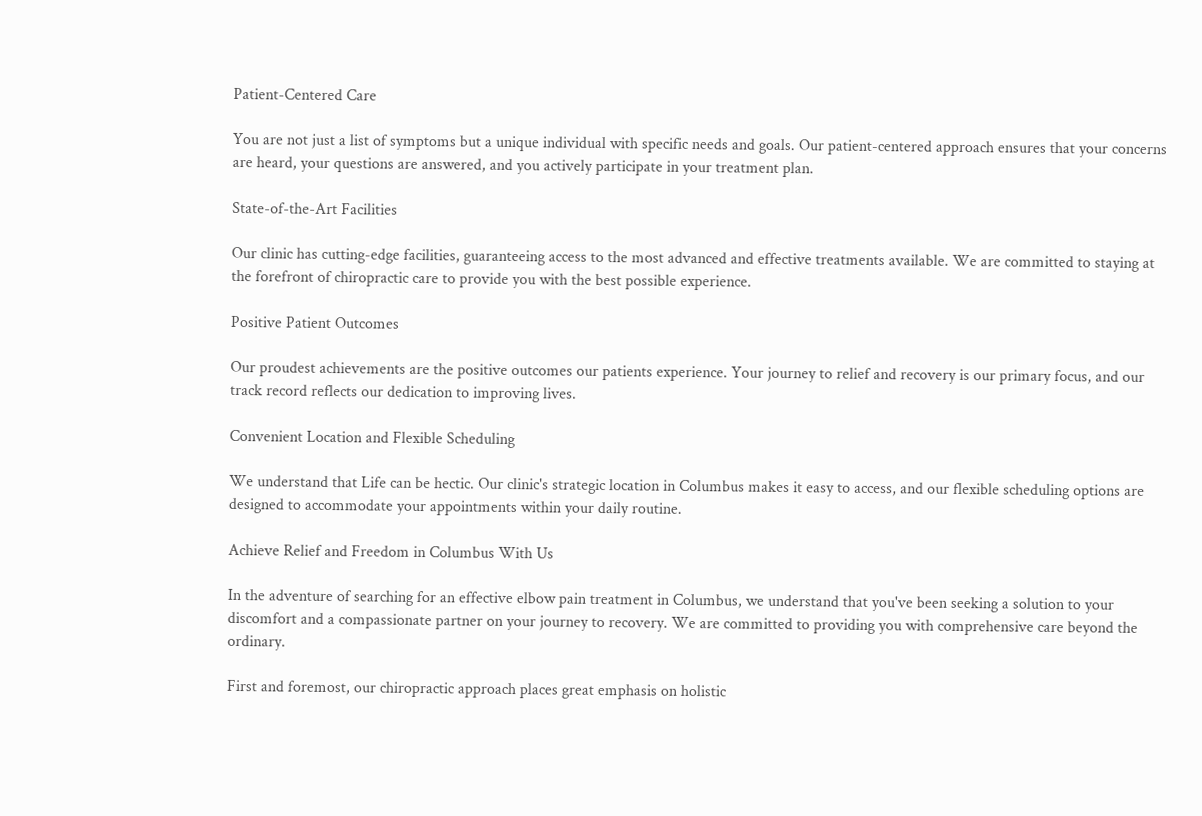Patient-Centered Care

You are not just a list of symptoms but a unique individual with specific needs and goals. Our patient-centered approach ensures that your concerns are heard, your questions are answered, and you actively participate in your treatment plan.

State-of-the-Art Facilities

Our clinic has cutting-edge facilities, guaranteeing access to the most advanced and effective treatments available. We are committed to staying at the forefront of chiropractic care to provide you with the best possible experience.

Positive Patient Outcomes

Our proudest achievements are the positive outcomes our patients experience. Your journey to relief and recovery is our primary focus, and our track record reflects our dedication to improving lives.

Convenient Location and Flexible Scheduling

We understand that Life can be hectic. Our clinic's strategic location in Columbus makes it easy to access, and our flexible scheduling options are designed to accommodate your appointments within your daily routine.

Achieve Relief and Freedom in Columbus With Us

In the adventure of searching for an effective elbow pain treatment in Columbus, we understand that you've been seeking a solution to your discomfort and a compassionate partner on your journey to recovery. We are committed to providing you with comprehensive care beyond the ordinary.

First and foremost, our chiropractic approach places great emphasis on holistic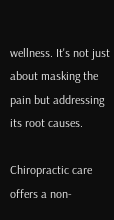wellness. It's not just about masking the pain but addressing its root causes.

Chiropractic care offers a non-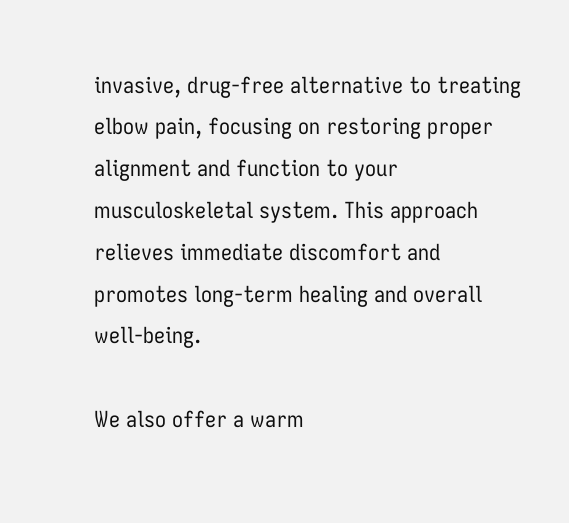invasive, drug-free alternative to treating elbow pain, focusing on restoring proper alignment and function to your musculoskeletal system. This approach relieves immediate discomfort and promotes long-term healing and overall well-being.

We also offer a warm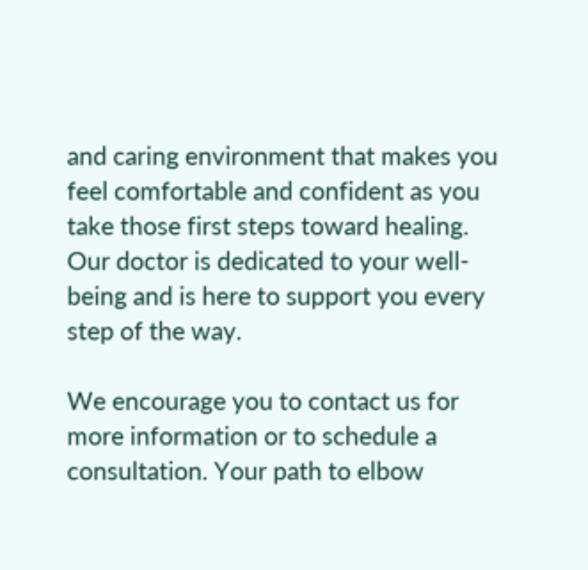and caring environment that makes you feel comfortable and confident as you take those first steps toward healing. Our doctor is dedicated to your well-being and is here to support you every step of the way.

We encourage you to contact us for more information or to schedule a consultation. Your path to elbow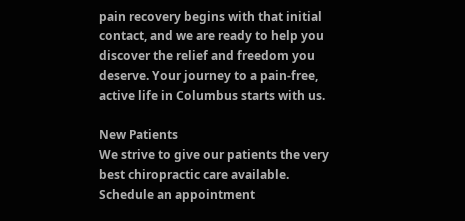pain recovery begins with that initial contact, and we are ready to help you discover the relief and freedom you deserve. Your journey to a pain-free, active life in Columbus starts with us.

New Patients
We strive to give our patients the very best chiropractic care available.
Schedule an appointment